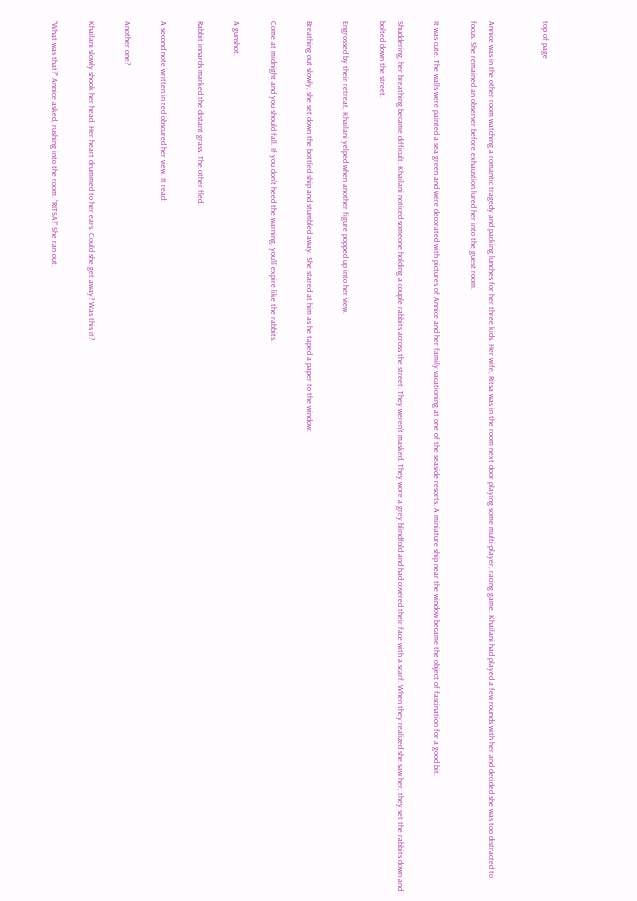top of page


Annice was in the other room watching a romantic tragedy and packing lunches for her three kids. Her wife, Ritsa was in the room next door playing some multi-player, racing game. Khailani had played a few rounds with her and decided she was too distracted to focus. She remained an observer before exhaustion lured her into the guest room.

It was cute. The walls were painted a sea green and were decorated with pictures of Annice and her family vacationing at one of the seaside resorts. A miniature ship near the window became the object of fascination for a good bit.

Shuddering, her breathing became difficult. Khailani noticed someone holding a couple rabbits across the street. They weren’t masked. They wore a grey blindfold and had covered their face with a scarf. When they realized she saw her, they set the rabbits down and bolted down the street.

Engrossed by their retreat, Khailani yelped when another figure popped up into her view.

Breathing out slowly, she set down the bottled ship and stumbled away. She stared at him as he taped a paper to the window:

Come at midnight and you should fall. If you don’t heed the warning, you’ll expire like the rabbits.

A gunshot.

Rabbit innards marked the distant grass. The other fled.

A second note written in red obscured her view. It read:

Another one?

Khailani slowly shook her head. Her heart drummed to her ears. Could she get away? Was this it?

“What was that?” Annice asked, rushing into the room. “RITSA!” She ran out.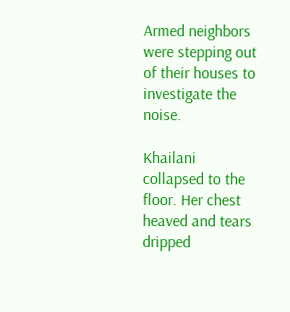Armed neighbors were stepping out of their houses to investigate the noise.

Khailani collapsed to the floor. Her chest heaved and tears dripped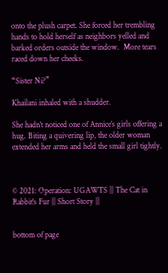onto the plush carpet. She forced her trembling hands to hold herself as neighbors yelled and barked orders outside the window.  More tears raced down her cheeks.

“Sister Ni?”

Khailani inhaled with a shudder.

She hadn’t noticed one of Annice’s girls offering a hug. Biting a quivering lip, the older woman extended her arms and held the small girl tightly.



© 2021: Operation: UGAWTS || The Cat in Rabbit's Fur || Short Story ||


bottom of page